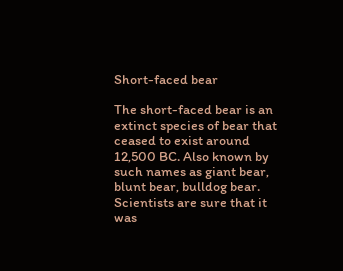Short-faced bear

The short-faced bear is an extinct species of bear that ceased to exist around 12,500 BC. Also known by such names as giant bear, blunt bear, bulldog bear. Scientists are sure that it was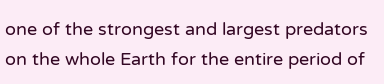one of the strongest and largest predators on the whole Earth for the entire period of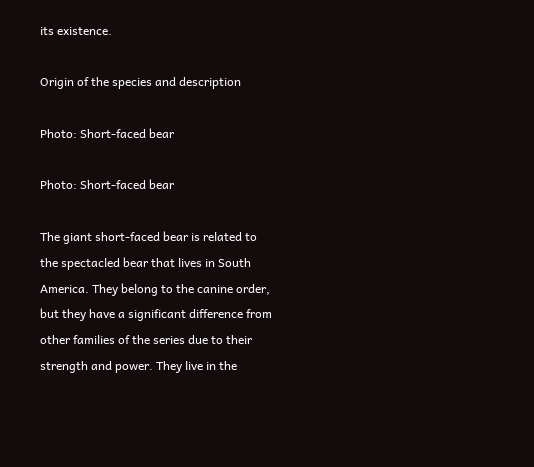its existence.

Origin of the species and description

Photo: Short-faced bear

Photo: Short-faced bear

The giant short-faced bear is related to the spectacled bear that lives in South America. They belong to the canine order, but they have a significant difference from other families of the series due to their strength and power. They live in the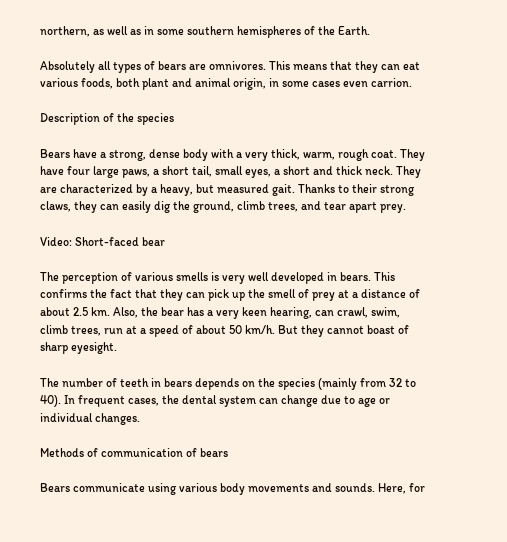northern, as well as in some southern hemispheres of the Earth.

Absolutely all types of bears are omnivores. This means that they can eat various foods, both plant and animal origin, in some cases even carrion.

Description of the species

Bears have a strong, dense body with a very thick, warm, rough coat. They have four large paws, a short tail, small eyes, a short and thick neck. They are characterized by a heavy, but measured gait. Thanks to their strong claws, they can easily dig the ground, climb trees, and tear apart prey.

Video: Short-faced bear

The perception of various smells is very well developed in bears. This confirms the fact that they can pick up the smell of prey at a distance of about 2.5 km. Also, the bear has a very keen hearing, can crawl, swim, climb trees, run at a speed of about 50 km/h. But they cannot boast of sharp eyesight.

The number of teeth in bears depends on the species (mainly from 32 to 40). In frequent cases, the dental system can change due to age or individual changes.

Methods of communication of bears

Bears communicate using various body movements and sounds. Here, for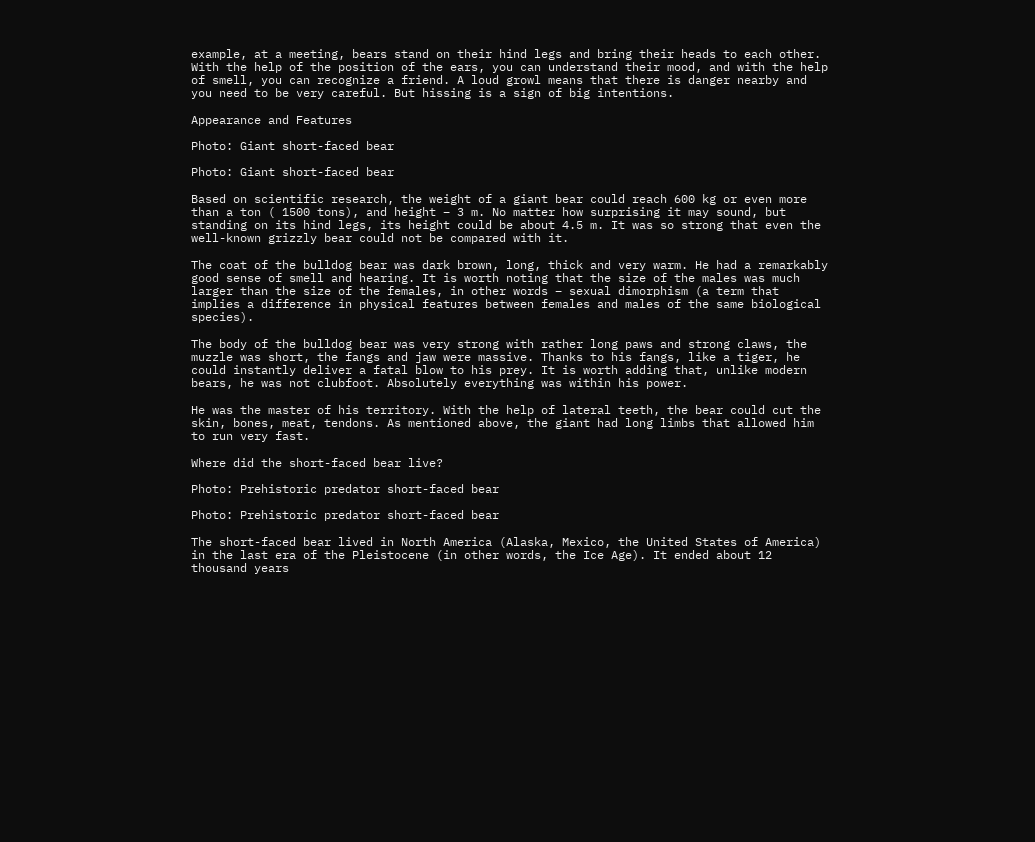example, at a meeting, bears stand on their hind legs and bring their heads to each other. With the help of the position of the ears, you can understand their mood, and with the help of smell, you can recognize a friend. A loud growl means that there is danger nearby and you need to be very careful. But hissing is a sign of big intentions.

Appearance and Features

Photo: Giant short-faced bear

Photo: Giant short-faced bear

Based on scientific research, the weight of a giant bear could reach 600 kg or even more than a ton ( 1500 tons), and height – 3 m. No matter how surprising it may sound, but standing on its hind legs, its height could be about 4.5 m. It was so strong that even the well-known grizzly bear could not be compared with it.

The coat of the bulldog bear was dark brown, long, thick and very warm. He had a remarkably good sense of smell and hearing. It is worth noting that the size of the males was much larger than the size of the females, in other words – sexual dimorphism (a term that implies a difference in physical features between females and males of the same biological species).

The body of the bulldog bear was very strong with rather long paws and strong claws, the muzzle was short, the fangs and jaw were massive. Thanks to his fangs, like a tiger, he could instantly deliver a fatal blow to his prey. It is worth adding that, unlike modern bears, he was not clubfoot. Absolutely everything was within his power.

He was the master of his territory. With the help of lateral teeth, the bear could cut the skin, bones, meat, tendons. As mentioned above, the giant had long limbs that allowed him to run very fast.

Where did the short-faced bear live?

Photo: Prehistoric predator short-faced bear

Photo: Prehistoric predator short-faced bear

The short-faced bear lived in North America (Alaska, Mexico, the United States of America) in the last era of the Pleistocene (in other words, the Ice Age). It ended about 12 thousand years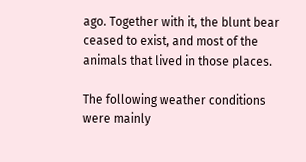ago. Together with it, the blunt bear ceased to exist, and most of the animals that lived in those places.

The following weather conditions were mainly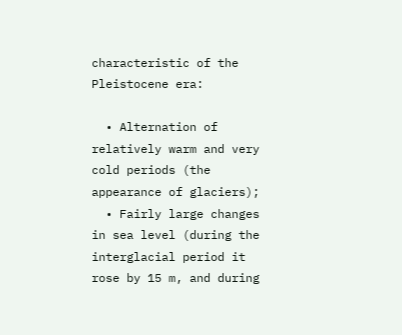characteristic of the Pleistocene era:

  • Alternation of relatively warm and very cold periods (the appearance of glaciers);
  • Fairly large changes in sea level (during the interglacial period it rose by 15 m, and during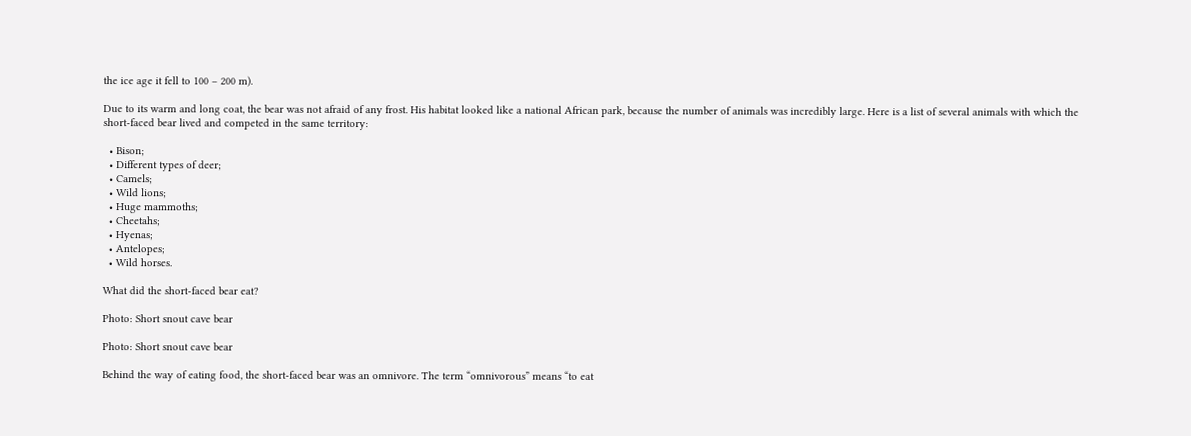the ice age it fell to 100 – 200 m).

Due to its warm and long coat, the bear was not afraid of any frost. His habitat looked like a national African park, because the number of animals was incredibly large. Here is a list of several animals with which the short-faced bear lived and competed in the same territory:

  • Bison;
  • Different types of deer;
  • Camels;
  • Wild lions;
  • Huge mammoths;
  • Cheetahs;
  • Hyenas;
  • Antelopes;
  • Wild horses.

What did the short-faced bear eat?

Photo: Short snout cave bear

Photo: Short snout cave bear

Behind the way of eating food, the short-faced bear was an omnivore. The term “omnivorous” means “to eat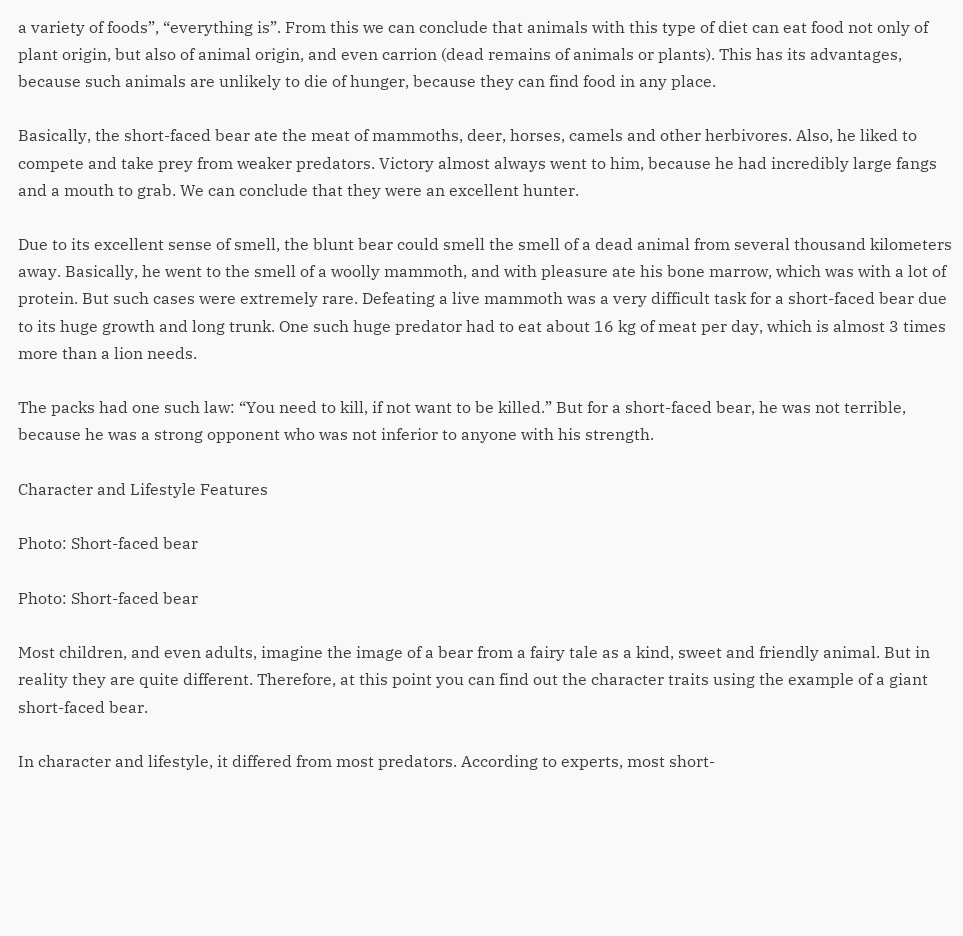a variety of foods”, “everything is”. From this we can conclude that animals with this type of diet can eat food not only of plant origin, but also of animal origin, and even carrion (dead remains of animals or plants). This has its advantages, because such animals are unlikely to die of hunger, because they can find food in any place.

Basically, the short-faced bear ate the meat of mammoths, deer, horses, camels and other herbivores. Also, he liked to compete and take prey from weaker predators. Victory almost always went to him, because he had incredibly large fangs and a mouth to grab. We can conclude that they were an excellent hunter.

Due to its excellent sense of smell, the blunt bear could smell the smell of a dead animal from several thousand kilometers away. Basically, he went to the smell of a woolly mammoth, and with pleasure ate his bone marrow, which was with a lot of protein. But such cases were extremely rare. Defeating a live mammoth was a very difficult task for a short-faced bear due to its huge growth and long trunk. One such huge predator had to eat about 16 kg of meat per day, which is almost 3 times more than a lion needs.

The packs had one such law: “You need to kill, if not want to be killed.” But for a short-faced bear, he was not terrible, because he was a strong opponent who was not inferior to anyone with his strength.

Character and Lifestyle Features

Photo: Short-faced bear

Photo: Short-faced bear

Most children, and even adults, imagine the image of a bear from a fairy tale as a kind, sweet and friendly animal. But in reality they are quite different. Therefore, at this point you can find out the character traits using the example of a giant short-faced bear.

In character and lifestyle, it differed from most predators. According to experts, most short-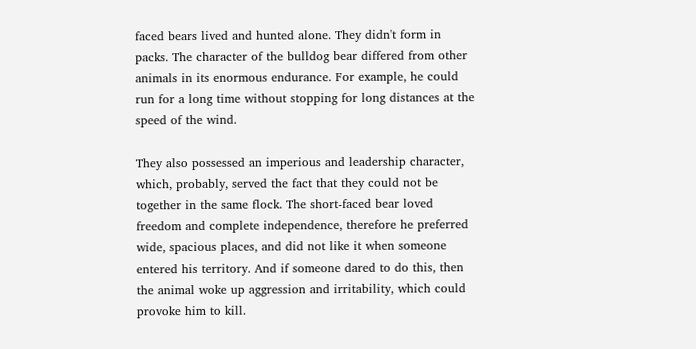faced bears lived and hunted alone. They didn't form in packs. The character of the bulldog bear differed from other animals in its enormous endurance. For example, he could run for a long time without stopping for long distances at the speed of the wind.

They also possessed an imperious and leadership character, which, probably, served the fact that they could not be together in the same flock. The short-faced bear loved freedom and complete independence, therefore he preferred wide, spacious places, and did not like it when someone entered his territory. And if someone dared to do this, then the animal woke up aggression and irritability, which could provoke him to kill.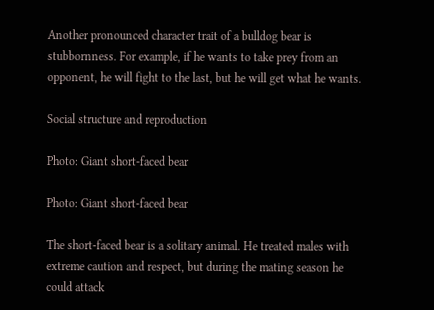Another pronounced character trait of a bulldog bear is stubbornness. For example, if he wants to take prey from an opponent, he will fight to the last, but he will get what he wants.

Social structure and reproduction

Photo: Giant short-faced bear

Photo: Giant short-faced bear

The short-faced bear is a solitary animal. He treated males with extreme caution and respect, but during the mating season he could attack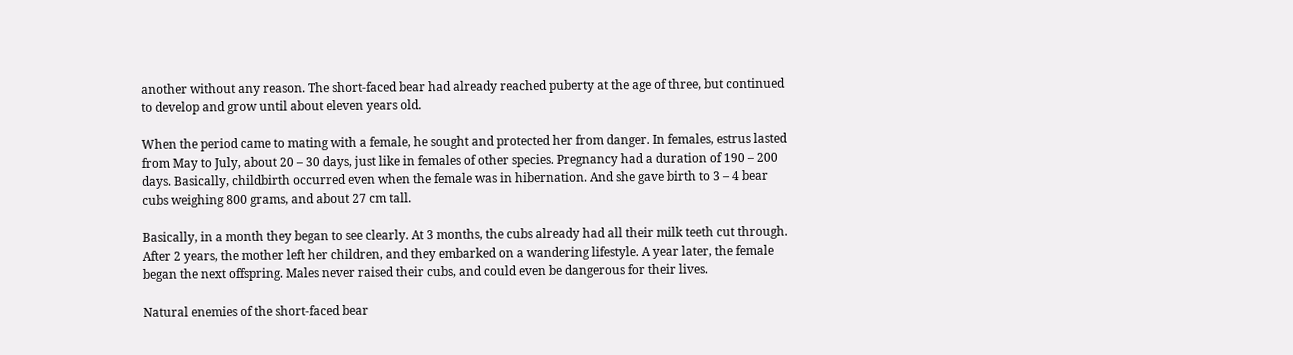another without any reason. The short-faced bear had already reached puberty at the age of three, but continued to develop and grow until about eleven years old.

When the period came to mating with a female, he sought and protected her from danger. In females, estrus lasted from May to July, about 20 – 30 days, just like in females of other species. Pregnancy had a duration of 190 – 200 days. Basically, childbirth occurred even when the female was in hibernation. And she gave birth to 3 – 4 bear cubs weighing 800 grams, and about 27 cm tall.

Basically, in a month they began to see clearly. At 3 months, the cubs already had all their milk teeth cut through. After 2 years, the mother left her children, and they embarked on a wandering lifestyle. A year later, the female began the next offspring. Males never raised their cubs, and could even be dangerous for their lives.

Natural enemies of the short-faced bear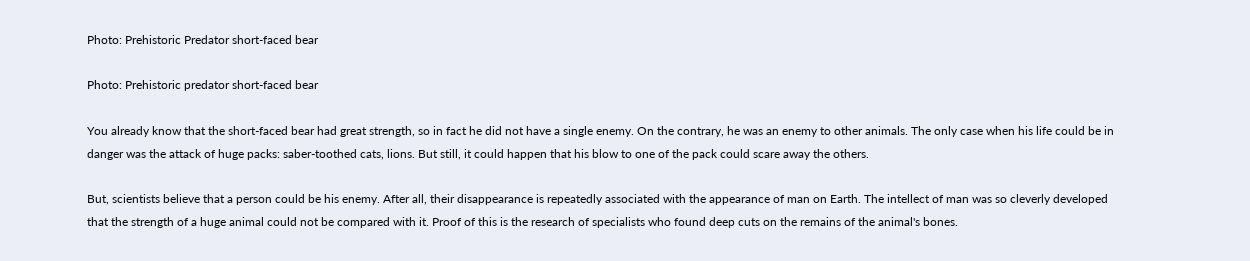Photo: Prehistoric Predator short-faced bear

Photo: Prehistoric predator short-faced bear

You already know that the short-faced bear had great strength, so in fact he did not have a single enemy. On the contrary, he was an enemy to other animals. The only case when his life could be in danger was the attack of huge packs: saber-toothed cats, lions. But still, it could happen that his blow to one of the pack could scare away the others.

But, scientists believe that a person could be his enemy. After all, their disappearance is repeatedly associated with the appearance of man on Earth. The intellect of man was so cleverly developed that the strength of a huge animal could not be compared with it. Proof of this is the research of specialists who found deep cuts on the remains of the animal's bones.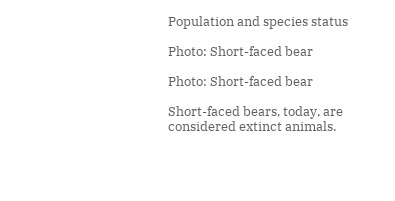Population and species status

Photo: Short-faced bear

Photo: Short-faced bear

Short-faced bears, today, are considered extinct animals.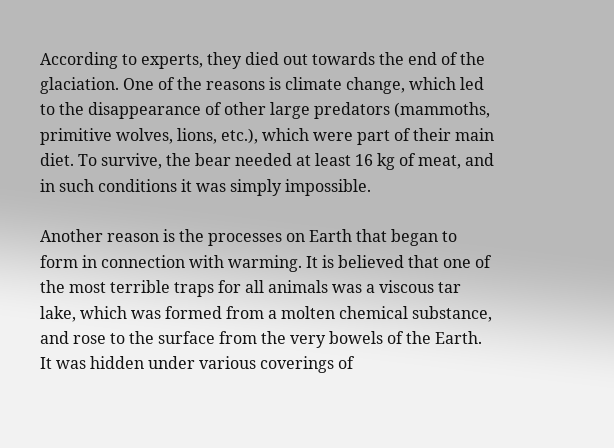According to experts, they died out towards the end of the glaciation. One of the reasons is climate change, which led to the disappearance of other large predators (mammoths, primitive wolves, lions, etc.), which were part of their main diet. To survive, the bear needed at least 16 kg of meat, and in such conditions it was simply impossible.

Another reason is the processes on Earth that began to form in connection with warming. It is believed that one of the most terrible traps for all animals was a viscous tar lake, which was formed from a molten chemical substance, and rose to the surface from the very bowels of the Earth. It was hidden under various coverings of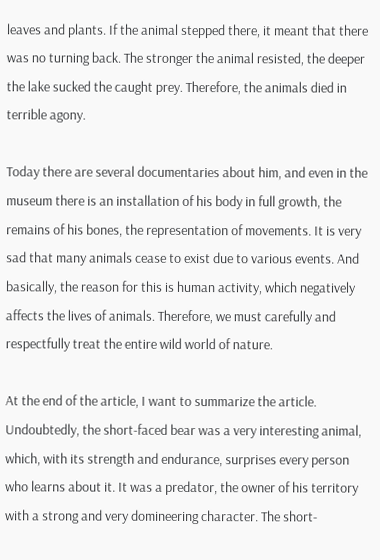leaves and plants. If the animal stepped there, it meant that there was no turning back. The stronger the animal resisted, the deeper the lake sucked the caught prey. Therefore, the animals died in terrible agony.

Today there are several documentaries about him, and even in the museum there is an installation of his body in full growth, the remains of his bones, the representation of movements. It is very sad that many animals cease to exist due to various events. And basically, the reason for this is human activity, which negatively affects the lives of animals. Therefore, we must carefully and respectfully treat the entire wild world of nature.

At the end of the article, I want to summarize the article. Undoubtedly, the short-faced bear was a very interesting animal, which, with its strength and endurance, surprises every person who learns about it. It was a predator, the owner of his territory with a strong and very domineering character. The short-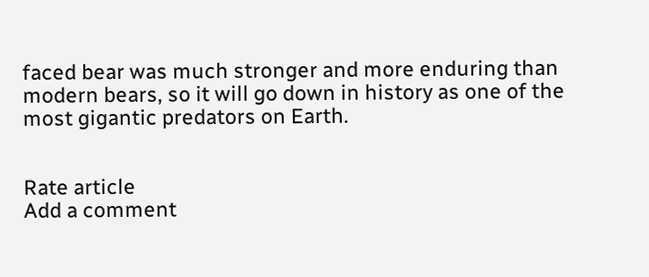faced bear was much stronger and more enduring than modern bears, so it will go down in history as one of the most gigantic predators on Earth.


Rate article
Add a comment